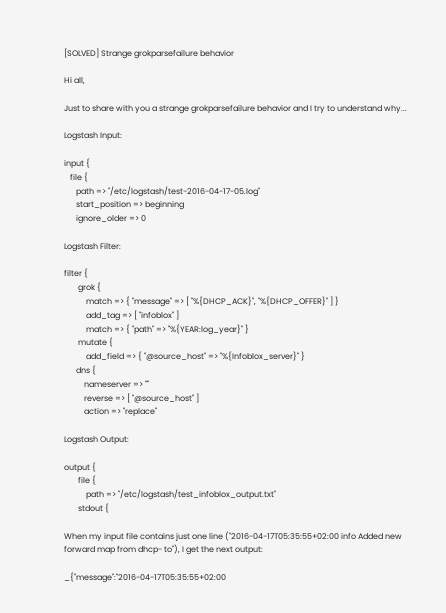[SOLVED] Strange grokparsefailure behavior

Hi all,

Just to share with you a strange grokparsefailure behavior and I try to understand why...

Logstash Input:

input {
   file {
      path => "/etc/logstash/test-2016-04-17-05.log"
      start_position => beginning
      ignore_older => 0

Logstash Filter:

filter {
       grok {
           match => { "message" => [ "%{DHCP_ACK}", "%{DHCP_OFFER}" ] }
           add_tag => [ "infoblox" ]
           match => { "path" => "%{YEAR:log_year}" }
       mutate {
           add_field => { "@source_host" => "%{Infoblox_server}" }
      dns {
          nameserver => ""
          reverse => [ "@source_host" ]
          action => "replace"

Logstash Output:

output {
       file {
           path => "/etc/logstash/test_infoblox_output.txt"
       stdout {

When my input file contains just one line ("2016-04-17T05:35:55+02:00 info Added new forward map from dhcp- to"), I get the next output:

_{"message":"2016-04-17T05:35:55+02:00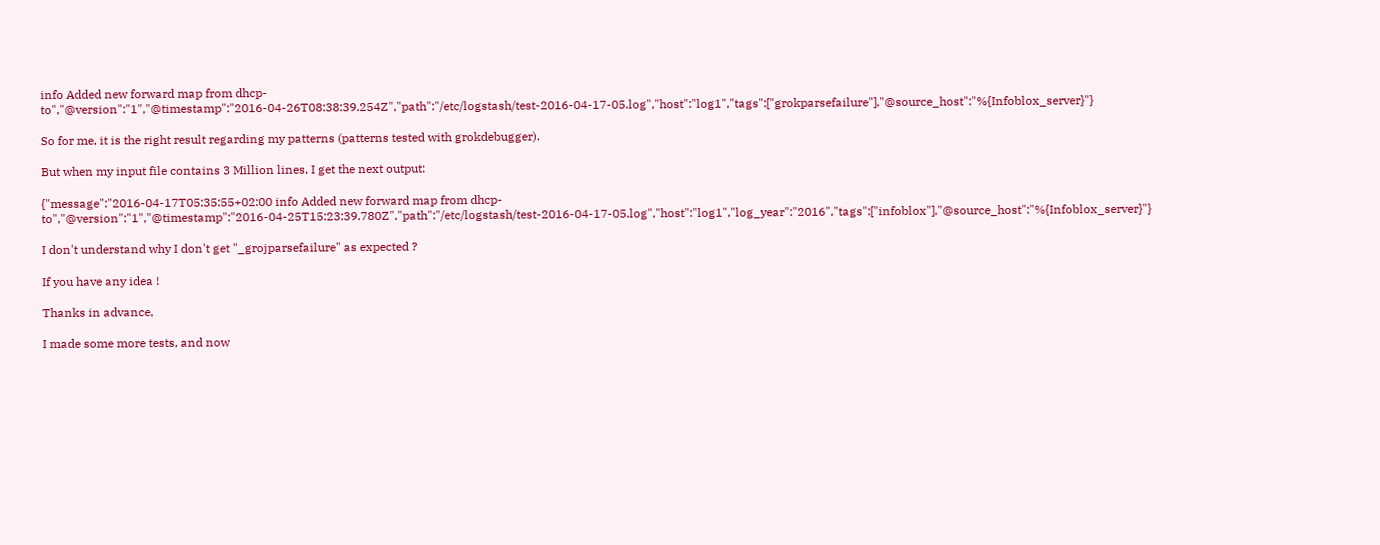info Added new forward map from dhcp- to","@version":"1","@timestamp":"2016-04-26T08:38:39.254Z","path":"/etc/logstash/test-2016-04-17-05.log","host":"log1","tags":["grokparsefailure"],"@source_host":"%{Infoblox_server}"}

So for me, it is the right result regarding my patterns (patterns tested with grokdebugger).

But when my input file contains 3 Million lines, I get the next output:

{"message":"2016-04-17T05:35:55+02:00 info Added new forward map from dhcp- to","@version":"1","@timestamp":"2016-04-25T15:23:39.780Z","path":"/etc/logstash/test-2016-04-17-05.log","host":"log1","log_year":"2016","tags":["infoblox"],"@source_host":"%{Infoblox_server}"}

I don't understand why I don't get "_grojparsefailure" as expected ?

If you have any idea !

Thanks in advance,

I made some more tests, and now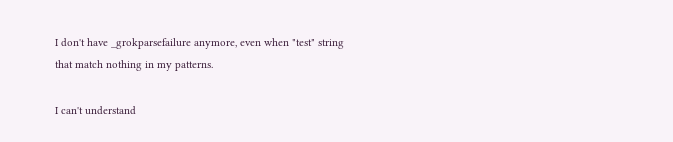I don't have _grokparsefailure anymore, even when "test" string that match nothing in my patterns.

I can't understand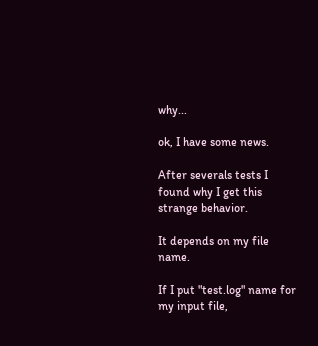why...

ok, I have some news.

After severals tests I found why I get this strange behavior.

It depends on my file name.

If I put "test.log" name for my input file,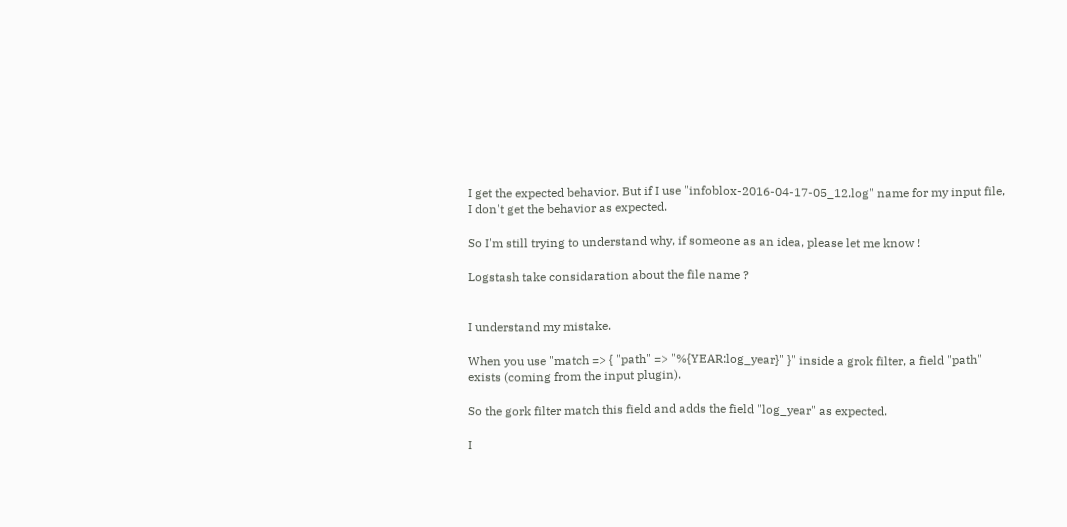I get the expected behavior. But if I use "infoblox-2016-04-17-05_12.log" name for my input file, I don't get the behavior as expected.

So I'm still trying to understand why, if someone as an idea, please let me know !

Logstash take considaration about the file name ?


I understand my mistake.

When you use "match => { "path" => "%{YEAR:log_year}" }" inside a grok filter, a field "path" exists (coming from the input plugin).

So the gork filter match this field and adds the field "log_year" as expected.

I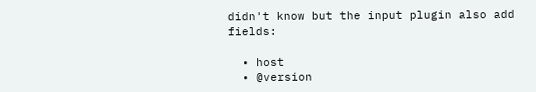didn't know but the input plugin also add fields:

  • host
  • @version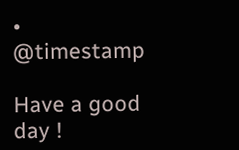• @timestamp

Have a good day !